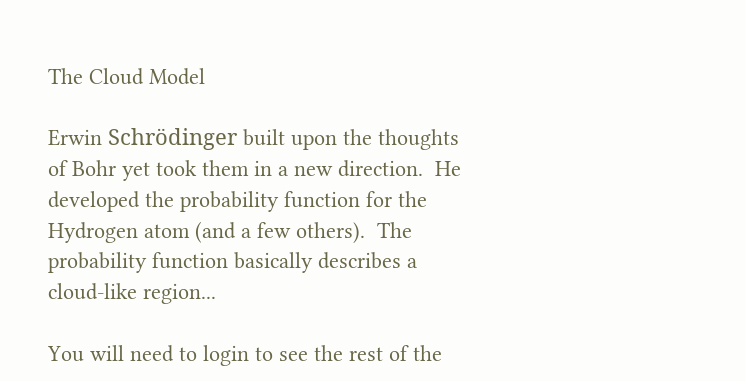The Cloud Model

Erwin Schrödinger built upon the thoughts of Bohr yet took them in a new direction.  He developed the probability function for the Hydrogen atom (and a few others).  The probability function basically describes a cloud-like region...

You will need to login to see the rest of the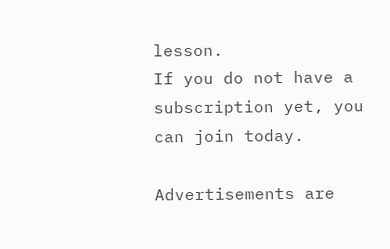lesson.
If you do not have a subscription yet, you can join today.

Advertisements are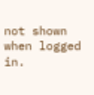not shown when logged in.